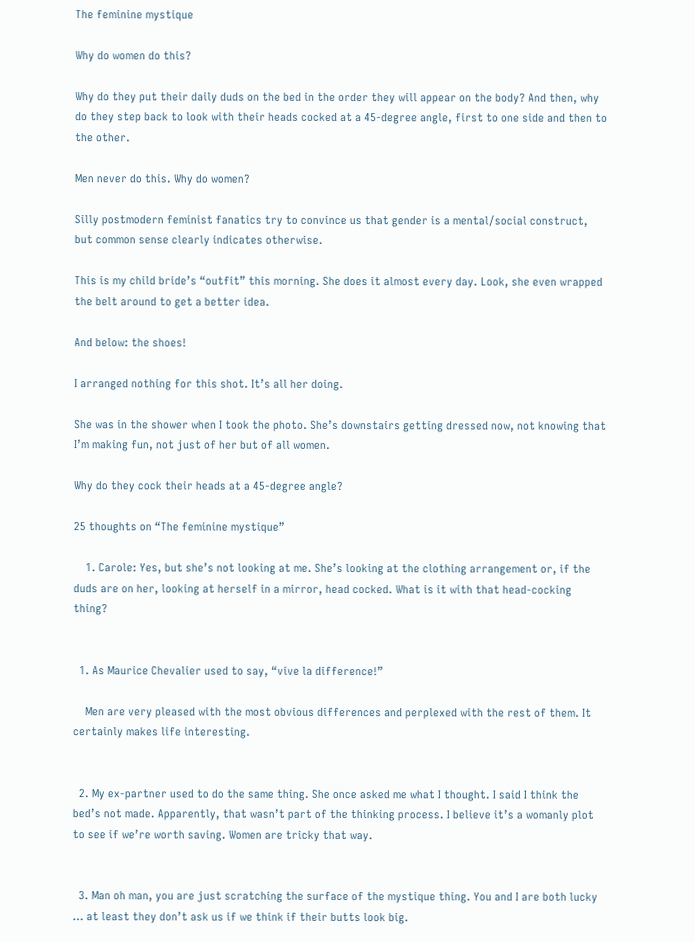The feminine mystique

Why do women do this?

Why do they put their daily duds on the bed in the order they will appear on the body? And then, why do they step back to look with their heads cocked at a 45-degree angle, first to one side and then to the other.

Men never do this. Why do women?

Silly postmodern feminist fanatics try to convince us that gender is a mental/social construct, but common sense clearly indicates otherwise.

This is my child bride’s “outfit” this morning. She does it almost every day. Look, she even wrapped the belt around to get a better idea.

And below: the shoes!

I arranged nothing for this shot. It’s all her doing.

She was in the shower when I took the photo. She’s downstairs getting dressed now, not knowing that I’m making fun, not just of her but of all women.

Why do they cock their heads at a 45-degree angle?

25 thoughts on “The feminine mystique”

    1. Carole: Yes, but she’s not looking at me. She’s looking at the clothing arrangement or, if the duds are on her, looking at herself in a mirror, head cocked. What is it with that head-cocking thing?


  1. As Maurice Chevalier used to say, “vive la difference!”

    Men are very pleased with the most obvious differences and perplexed with the rest of them. It certainly makes life interesting.


  2. My ex-partner used to do the same thing. She once asked me what I thought. I said I think the bed’s not made. Apparently, that wasn’t part of the thinking process. I believe it’s a womanly plot to see if we’re worth saving. Women are tricky that way.


  3. Man oh man, you are just scratching the surface of the mystique thing. You and I are both lucky … at least they don’t ask us if we think if their butts look big.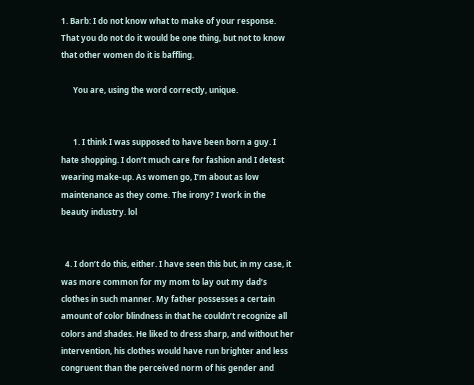1. Barb: I do not know what to make of your response. That you do not do it would be one thing, but not to know that other women do it is baffling.

      You are, using the word correctly, unique.


      1. I think I was supposed to have been born a guy. I hate shopping. I don’t much care for fashion and I detest wearing make-up. As women go, I’m about as low maintenance as they come. The irony? I work in the beauty industry. lol


  4. I don’t do this, either. I have seen this but, in my case, it was more common for my mom to lay out my dad’s clothes in such manner. My father possesses a certain amount of color blindness in that he couldn’t recognize all colors and shades. He liked to dress sharp, and without her intervention, his clothes would have run brighter and less congruent than the perceived norm of his gender and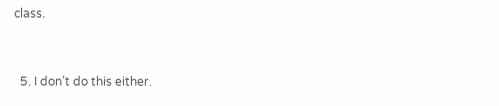class.


  5. I don’t do this either.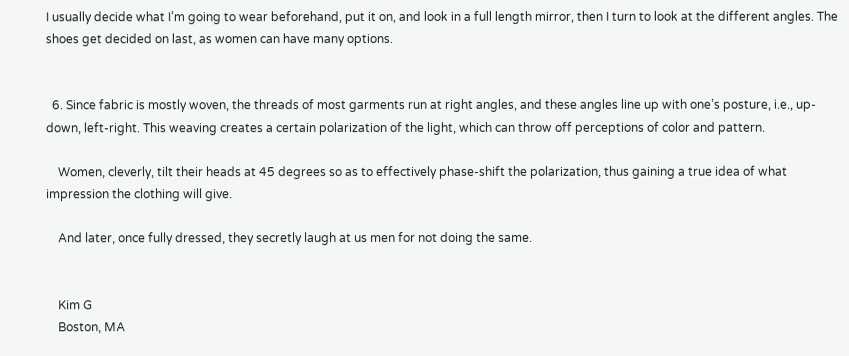I usually decide what I’m going to wear beforehand, put it on, and look in a full length mirror, then I turn to look at the different angles. The shoes get decided on last, as women can have many options.


  6. Since fabric is mostly woven, the threads of most garments run at right angles, and these angles line up with one’s posture, i.e., up-down, left-right. This weaving creates a certain polarization of the light, which can throw off perceptions of color and pattern.

    Women, cleverly, tilt their heads at 45 degrees so as to effectively phase-shift the polarization, thus gaining a true idea of what impression the clothing will give.

    And later, once fully dressed, they secretly laugh at us men for not doing the same.


    Kim G
    Boston, MA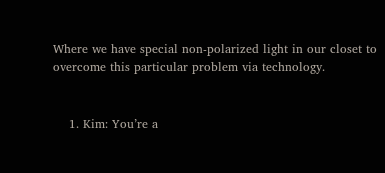Where we have special non-polarized light in our closet to overcome this particular problem via technology.


    1. Kim: You’re a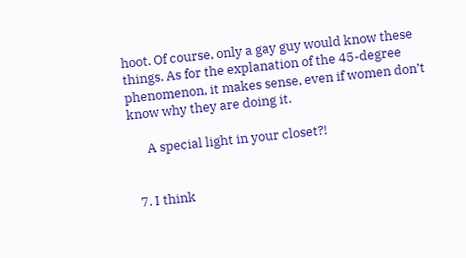hoot. Of course, only a gay guy would know these things. As for the explanation of the 45-degree phenomenon, it makes sense, even if women don’t know why they are doing it.

      A special light in your closet?!


  7. I think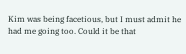Kim was being facetious, but I must admit he had me going too. Could it be that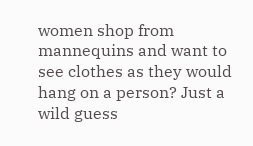women shop from mannequins and want to see clothes as they would hang on a person? Just a wild guess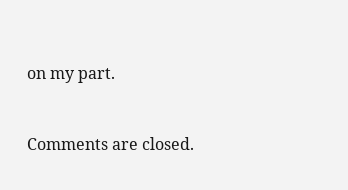on my part.


Comments are closed.